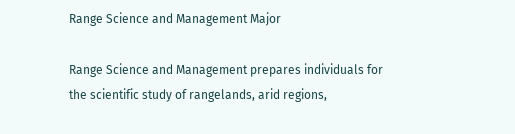Range Science and Management Major

Range Science and Management prepares individuals for the scientific study of rangelands, arid regions,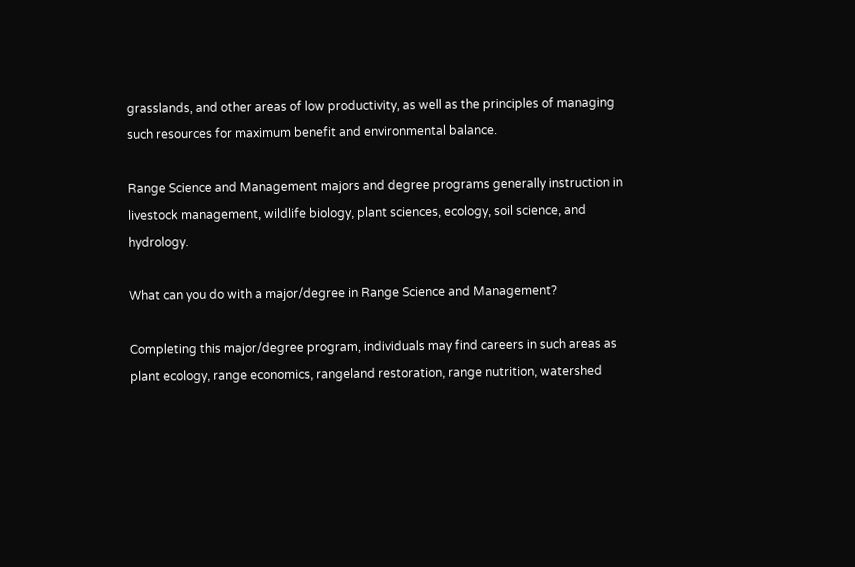grasslands, and other areas of low productivity, as well as the principles of managing such resources for maximum benefit and environmental balance.

Range Science and Management majors and degree programs generally instruction in livestock management, wildlife biology, plant sciences, ecology, soil science, and hydrology.

What can you do with a major/degree in Range Science and Management?

Completing this major/degree program, individuals may find careers in such areas as plant ecology, range economics, rangeland restoration, range nutrition, watershed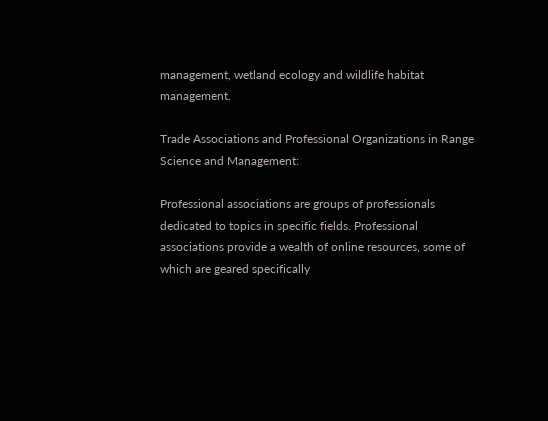management, wetland ecology and wildlife habitat management.

Trade Associations and Professional Organizations in Range Science and Management:

Professional associations are groups of professionals dedicated to topics in specific fields. Professional associations provide a wealth of online resources, some of which are geared specifically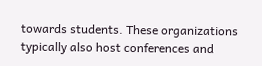towards students. These organizations typically also host conferences and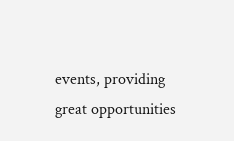events, providing great opportunities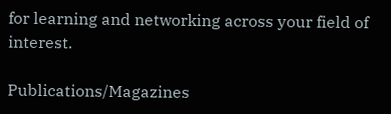for learning and networking across your field of interest.

Publications/Magazines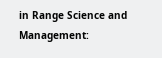in Range Science and Management: